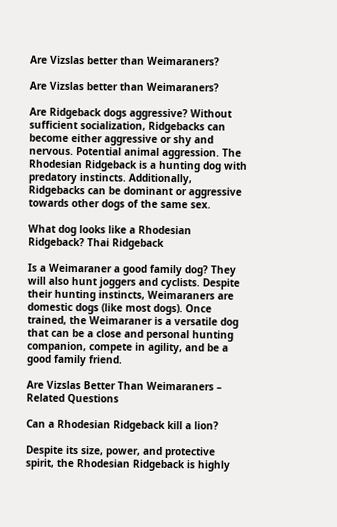Are Vizslas better than Weimaraners?

Are Vizslas better than Weimaraners?

Are Ridgeback dogs aggressive? Without sufficient socialization, Ridgebacks can become either aggressive or shy and nervous. Potential animal aggression. The Rhodesian Ridgeback is a hunting dog with predatory instincts. Additionally, Ridgebacks can be dominant or aggressive towards other dogs of the same sex.

What dog looks like a Rhodesian Ridgeback? Thai Ridgeback

Is a Weimaraner a good family dog? They will also hunt joggers and cyclists. Despite their hunting instincts, Weimaraners are domestic dogs (like most dogs). Once trained, the Weimaraner is a versatile dog that can be a close and personal hunting companion, compete in agility, and be a good family friend.

Are Vizslas Better Than Weimaraners – Related Questions

Can a Rhodesian Ridgeback kill a lion?

Despite its size, power, and protective spirit, the Rhodesian Ridgeback is highly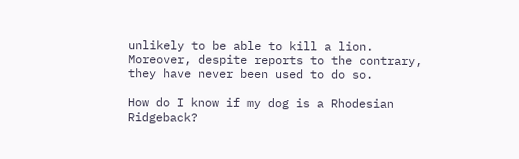unlikely to be able to kill a lion. Moreover, despite reports to the contrary, they have never been used to do so.

How do I know if my dog is a Rhodesian Ridgeback?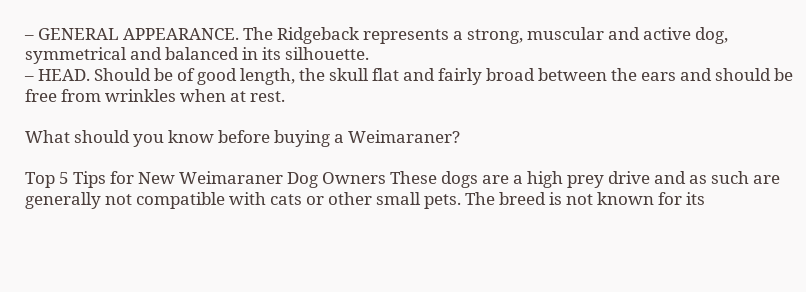– GENERAL APPEARANCE. The Ridgeback represents a strong, muscular and active dog, symmetrical and balanced in its silhouette.
– HEAD. Should be of good length, the skull flat and fairly broad between the ears and should be free from wrinkles when at rest.

What should you know before buying a Weimaraner?

Top 5 Tips for New Weimaraner Dog Owners These dogs are a high prey drive and as such are generally not compatible with cats or other small pets. The breed is not known for its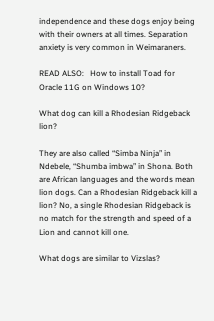independence and these dogs enjoy being with their owners at all times. Separation anxiety is very common in Weimaraners.

READ ALSO:   How to install Toad for Oracle 11G on Windows 10?

What dog can kill a Rhodesian Ridgeback lion?

They are also called “Simba Ninja” in Ndebele, “Shumba imbwa” in Shona. Both are African languages and the words mean lion dogs. Can a Rhodesian Ridgeback kill a lion? No, a single Rhodesian Ridgeback is no match for the strength and speed of a Lion and cannot kill one.

What dogs are similar to Vizslas?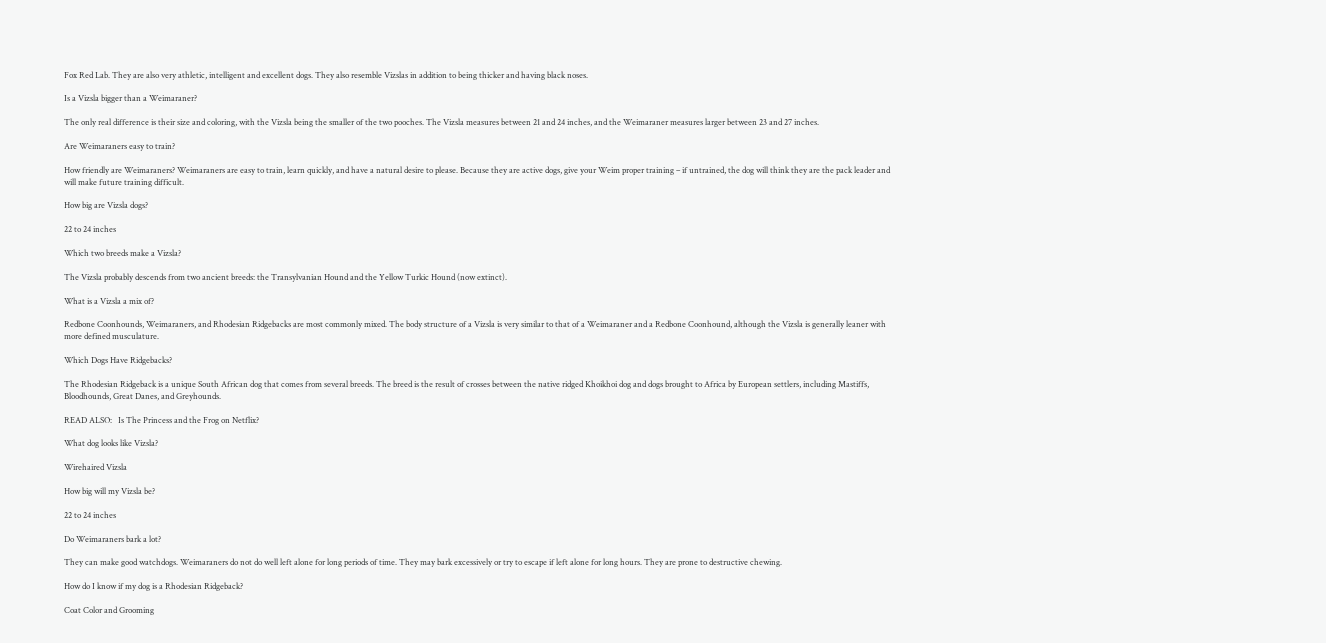Fox Red Lab. They are also very athletic, intelligent and excellent dogs. They also resemble Vizslas in addition to being thicker and having black noses.

Is a Vizsla bigger than a Weimaraner?

The only real difference is their size and coloring, with the Vizsla being the smaller of the two pooches. The Vizsla measures between 21 and 24 inches, and the Weimaraner measures larger between 23 and 27 inches.

Are Weimaraners easy to train?

How friendly are Weimaraners? Weimaraners are easy to train, learn quickly, and have a natural desire to please. Because they are active dogs, give your Weim proper training – if untrained, the dog will think they are the pack leader and will make future training difficult.

How big are Vizsla dogs?

22 to 24 inches

Which two breeds make a Vizsla?

The Vizsla probably descends from two ancient breeds: the Transylvanian Hound and the Yellow Turkic Hound (now extinct).

What is a Vizsla a mix of?

Redbone Coonhounds, Weimaraners, and Rhodesian Ridgebacks are most commonly mixed. The body structure of a Vizsla is very similar to that of a Weimaraner and a Redbone Coonhound, although the Vizsla is generally leaner with more defined musculature.

Which Dogs Have Ridgebacks?

The Rhodesian Ridgeback is a unique South African dog that comes from several breeds. The breed is the result of crosses between the native ridged Khoikhoi dog and dogs brought to Africa by European settlers, including Mastiffs, Bloodhounds, Great Danes, and Greyhounds.

READ ALSO:   Is The Princess and the Frog on Netflix?

What dog looks like Vizsla?

Wirehaired Vizsla

How big will my Vizsla be?

22 to 24 inches

Do Weimaraners bark a lot?

They can make good watchdogs. Weimaraners do not do well left alone for long periods of time. They may bark excessively or try to escape if left alone for long hours. They are prone to destructive chewing.

How do I know if my dog is a Rhodesian Ridgeback?

Coat Color and Grooming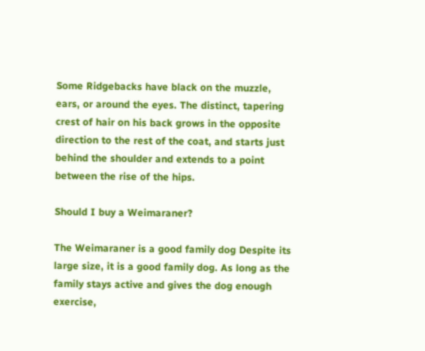Some Ridgebacks have black on the muzzle, ears, or around the eyes. The distinct, tapering crest of hair on his back grows in the opposite direction to the rest of the coat, and starts just behind the shoulder and extends to a point between the rise of the hips.

Should I buy a Weimaraner?

The Weimaraner is a good family dog Despite its large size, it is a good family dog. As long as the family stays active and gives the dog enough exercise,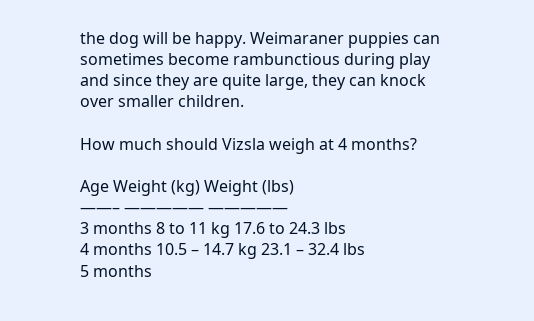the dog will be happy. Weimaraner puppies can sometimes become rambunctious during play and since they are quite large, they can knock over smaller children.

How much should Vizsla weigh at 4 months?

Age Weight (kg) Weight (lbs)
——– ————— —————
3 months 8 to 11 kg 17.6 to 24.3 lbs
4 months 10.5 – 14.7 kg 23.1 – 32.4 lbs
5 months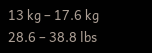13 kg – 17.6 kg 28.6 – 38.8 lbs